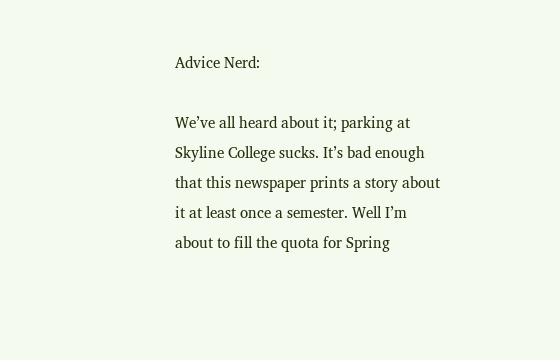Advice Nerd:

We’ve all heard about it; parking at Skyline College sucks. It’s bad enough that this newspaper prints a story about it at least once a semester. Well I’m about to fill the quota for Spring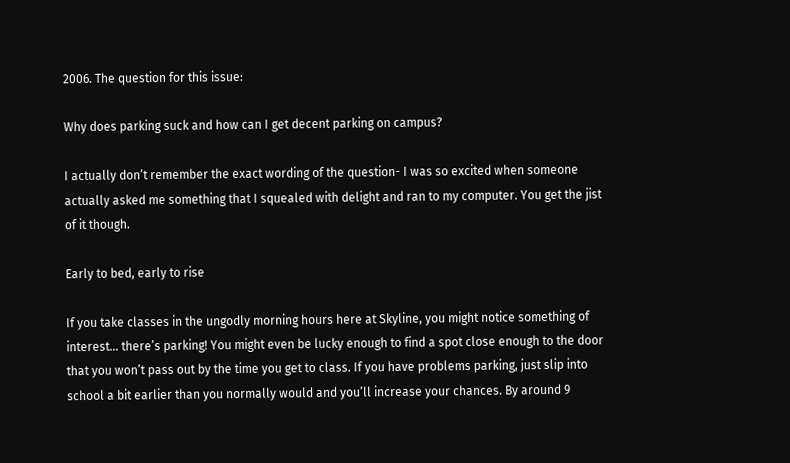2006. The question for this issue:

Why does parking suck and how can I get decent parking on campus?

I actually don’t remember the exact wording of the question- I was so excited when someone actually asked me something that I squealed with delight and ran to my computer. You get the jist of it though.

Early to bed, early to rise

If you take classes in the ungodly morning hours here at Skyline, you might notice something of interest… there’s parking! You might even be lucky enough to find a spot close enough to the door that you won’t pass out by the time you get to class. If you have problems parking, just slip into school a bit earlier than you normally would and you’ll increase your chances. By around 9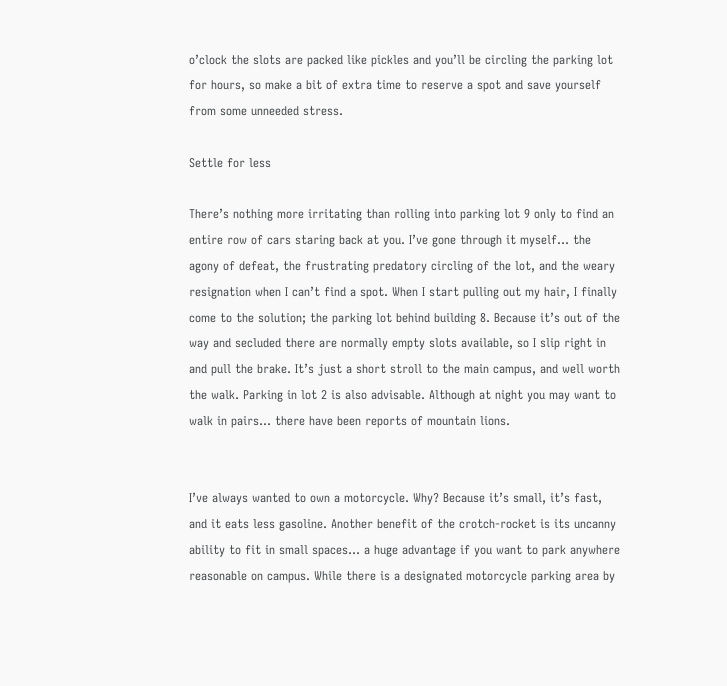o’clock the slots are packed like pickles and you’ll be circling the parking lot for hours, so make a bit of extra time to reserve a spot and save yourself from some unneeded stress.

Settle for less

There’s nothing more irritating than rolling into parking lot 9 only to find an entire row of cars staring back at you. I’ve gone through it myself… the agony of defeat, the frustrating predatory circling of the lot, and the weary resignation when I can’t find a spot. When I start pulling out my hair, I finally come to the solution; the parking lot behind building 8. Because it’s out of the way and secluded there are normally empty slots available, so I slip right in and pull the brake. It’s just a short stroll to the main campus, and well worth the walk. Parking in lot 2 is also advisable. Although at night you may want to walk in pairs… there have been reports of mountain lions.


I’ve always wanted to own a motorcycle. Why? Because it’s small, it’s fast, and it eats less gasoline. Another benefit of the crotch-rocket is its uncanny ability to fit in small spaces… a huge advantage if you want to park anywhere reasonable on campus. While there is a designated motorcycle parking area by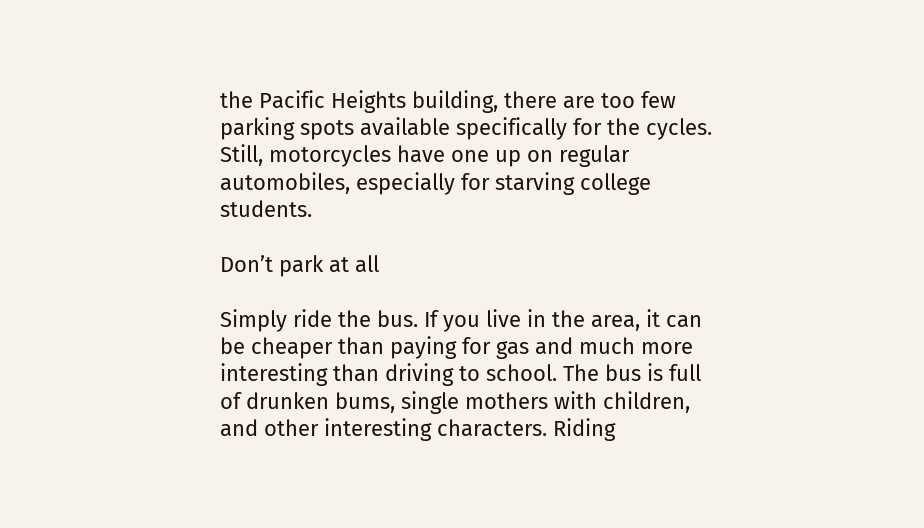the Pacific Heights building, there are too few parking spots available specifically for the cycles. Still, motorcycles have one up on regular automobiles, especially for starving college students.

Don’t park at all

Simply ride the bus. If you live in the area, it can be cheaper than paying for gas and much more interesting than driving to school. The bus is full of drunken bums, single mothers with children, and other interesting characters. Riding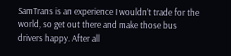SamTrans is an experience I wouldn’t trade for the world, so get out there and make those bus drivers happy. After all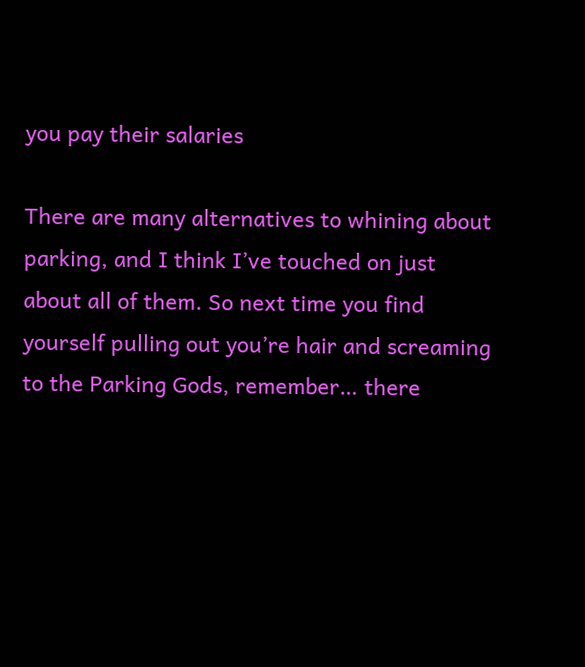you pay their salaries

There are many alternatives to whining about parking, and I think I’ve touched on just about all of them. So next time you find yourself pulling out you’re hair and screaming to the Parking Gods, remember… there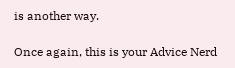is another way.

Once again, this is your Advice Nerd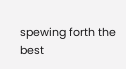spewing forth the best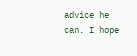advice he can. I hope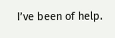I’ve been of help.